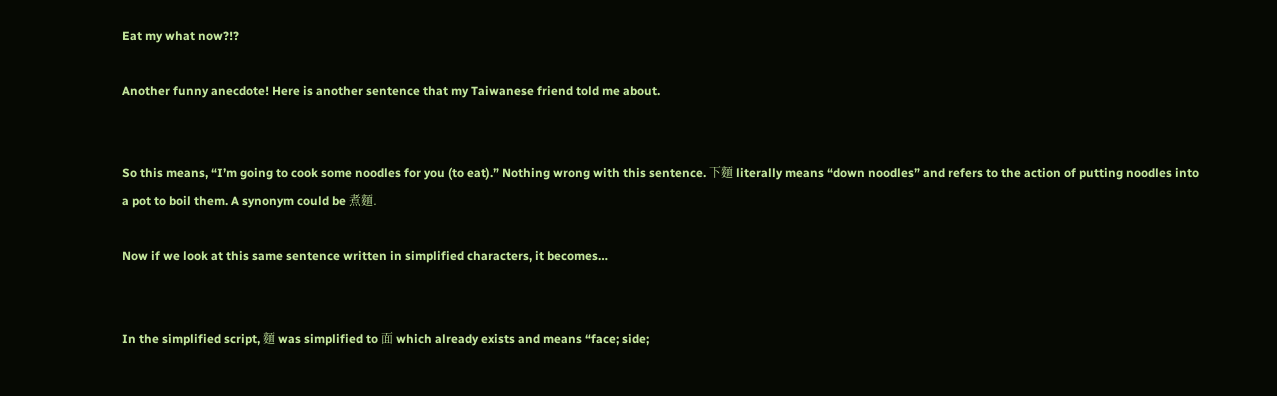Eat my what now?!?

Another funny anecdote! Here is another sentence that my Taiwanese friend told me about.


So this means, “I’m going to cook some noodles for you (to eat).” Nothing wrong with this sentence. 下麵 literally means “down noodles” and refers to the action of putting noodles into a pot to boil them. A synonym could be 煮麵.

Now if we look at this same sentence written in simplified characters, it becomes…


In the simplified script, 麵 was simplified to 面 which already exists and means “face; side;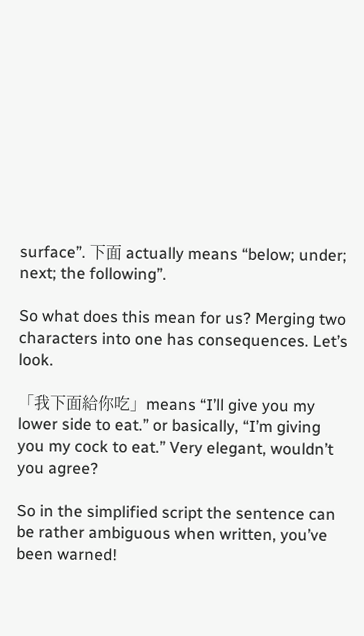surface”. 下面 actually means “below; under; next; the following”.

So what does this mean for us? Merging two characters into one has consequences. Let’s look.

「我下面給你吃」means “I’ll give you my lower side to eat.” or basically, “I’m giving you my cock to eat.” Very elegant, wouldn’t you agree?

So in the simplified script the sentence can be rather ambiguous when written, you’ve been warned!